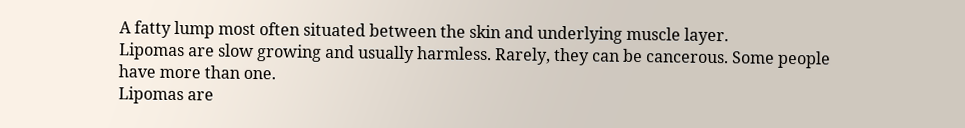A fatty lump most often situated between the skin and underlying muscle layer.
Lipomas are slow growing and usually harmless. Rarely, they can be cancerous. Some people have more than one.
Lipomas are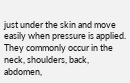just under the skin and move easily when pressure is applied. They commonly occur in the neck, shoulders, back, abdomen,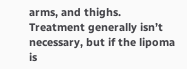arms, and thighs.
Treatment generally isn’t necessary, but if the lipoma is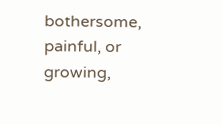bothersome, painful, or growing,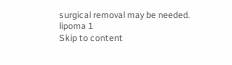surgical removal may be needed.
lipoma 1
Skip to content